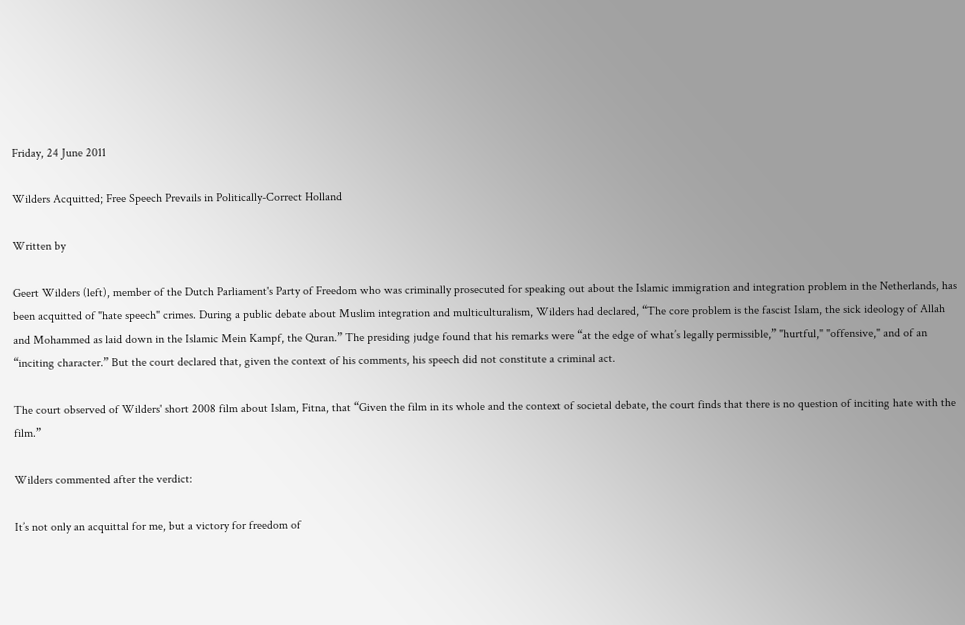Friday, 24 June 2011

Wilders Acquitted; Free Speech Prevails in Politically-Correct Holland

Written by

Geert Wilders (left), member of the Dutch Parliament's Party of Freedom who was criminally prosecuted for speaking out about the Islamic immigration and integration problem in the Netherlands, has been acquitted of "hate speech" crimes. During a public debate about Muslim integration and multiculturalism, Wilders had declared, “The core problem is the fascist Islam, the sick ideology of Allah and Mohammed as laid down in the Islamic Mein Kampf, the Quran.” The presiding judge found that his remarks were “at the edge of what’s legally permissible,” "hurtful," "offensive," and of an “inciting character.” But the court declared that, given the context of his comments, his speech did not constitute a criminal act.

The court observed of Wilders' short 2008 film about Islam, Fitna, that “Given the film in its whole and the context of societal debate, the court finds that there is no question of inciting hate with the film.”

Wilders commented after the verdict:

It’s not only an acquittal for me, but a victory for freedom of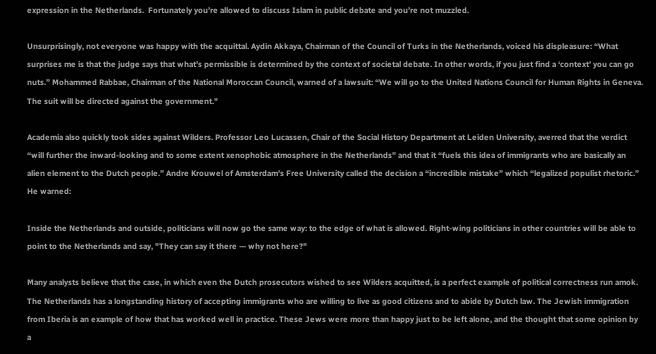expression in the Netherlands.  Fortunately you’re allowed to discuss Islam in public debate and you’re not muzzled.

Unsurprisingly, not everyone was happy with the acquittal. Aydin Akkaya, Chairman of the Council of Turks in the Netherlands, voiced his displeasure: “What surprises me is that the judge says that what’s permissible is determined by the context of societal debate. In other words, if you just find a ‘context’ you can go nuts.” Mohammed Rabbae, Chairman of the National Moroccan Council, warned of a lawsuit: “We will go to the United Nations Council for Human Rights in Geneva. The suit will be directed against the government."

Academia also quickly took sides against Wilders. Professor Leo Lucassen, Chair of the Social History Department at Leiden University, averred that the verdict “will further the inward-looking and to some extent xenophobic atmosphere in the Netherlands” and that it “fuels this idea of immigrants who are basically an alien element to the Dutch people.” Andre Krouwel of Amsterdam’s Free University called the decision a “incredible mistake” which “legalized populist rhetoric.” He warned:

Inside the Netherlands and outside, politicians will now go the same way: to the edge of what is allowed. Right-wing politicians in other countries will be able to point to the Netherlands and say, "They can say it there — why not here?"

Many analysts believe that the case, in which even the Dutch prosecutors wished to see Wilders acquitted, is a perfect example of political correctness run amok. The Netherlands has a longstanding history of accepting immigrants who are willing to live as good citizens and to abide by Dutch law. The Jewish immigration from Iberia is an example of how that has worked well in practice. These Jews were more than happy just to be left alone, and the thought that some opinion by a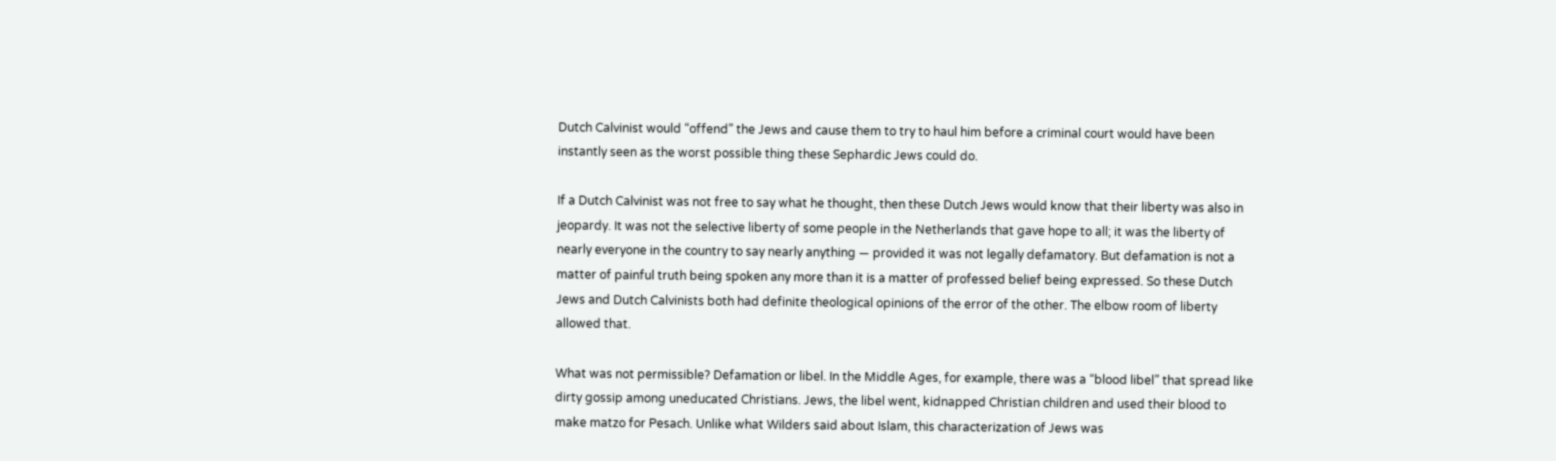Dutch Calvinist would “offend” the Jews and cause them to try to haul him before a criminal court would have been instantly seen as the worst possible thing these Sephardic Jews could do.

If a Dutch Calvinist was not free to say what he thought, then these Dutch Jews would know that their liberty was also in jeopardy. It was not the selective liberty of some people in the Netherlands that gave hope to all; it was the liberty of nearly everyone in the country to say nearly anything — provided it was not legally defamatory. But defamation is not a matter of painful truth being spoken any more than it is a matter of professed belief being expressed. So these Dutch Jews and Dutch Calvinists both had definite theological opinions of the error of the other. The elbow room of liberty allowed that.

What was not permissible? Defamation or libel. In the Middle Ages, for example, there was a “blood libel” that spread like dirty gossip among uneducated Christians. Jews, the libel went, kidnapped Christian children and used their blood to make matzo for Pesach. Unlike what Wilders said about Islam, this characterization of Jews was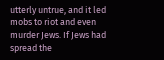utterly untrue, and it led mobs to riot and even murder Jews. If Jews had spread the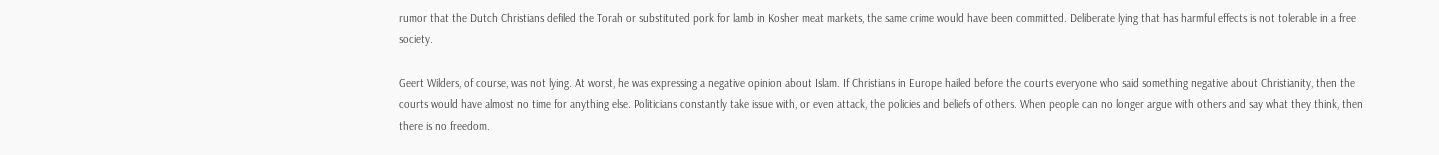rumor that the Dutch Christians defiled the Torah or substituted pork for lamb in Kosher meat markets, the same crime would have been committed. Deliberate lying that has harmful effects is not tolerable in a free society.

Geert Wilders, of course, was not lying. At worst, he was expressing a negative opinion about Islam. If Christians in Europe hailed before the courts everyone who said something negative about Christianity, then the courts would have almost no time for anything else. Politicians constantly take issue with, or even attack, the policies and beliefs of others. When people can no longer argue with others and say what they think, then there is no freedom.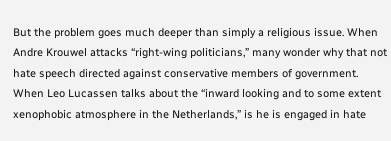But the problem goes much deeper than simply a religious issue. When Andre Krouwel attacks “right-wing politicians,” many wonder why that not hate speech directed against conservative members of government. When Leo Lucassen talks about the “inward looking and to some extent xenophobic atmosphere in the Netherlands,” is he is engaged in hate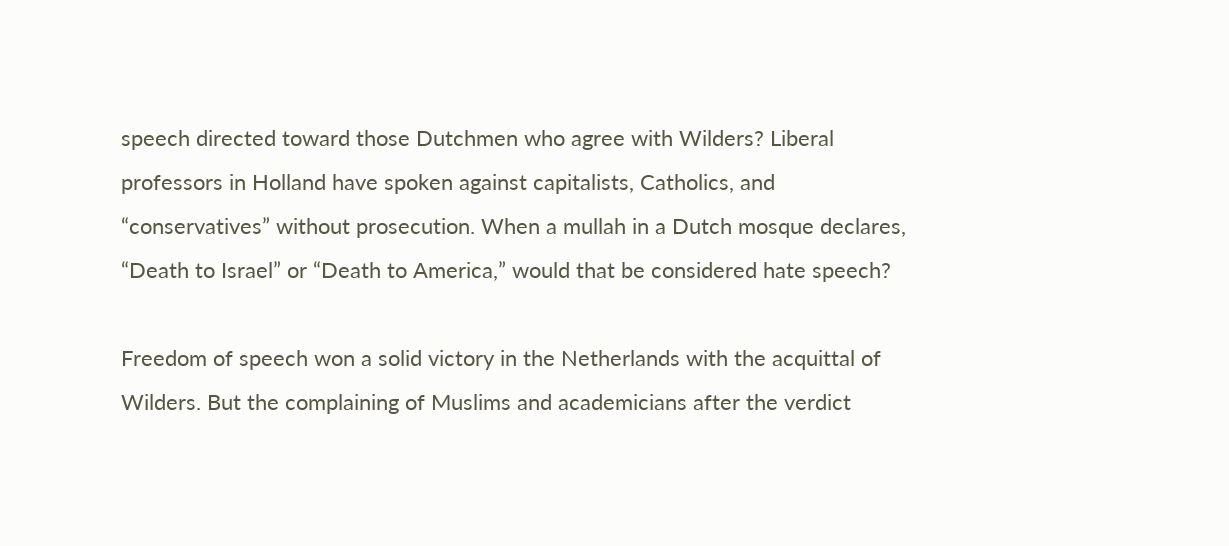speech directed toward those Dutchmen who agree with Wilders? Liberal professors in Holland have spoken against capitalists, Catholics, and “conservatives” without prosecution. When a mullah in a Dutch mosque declares, “Death to Israel” or “Death to America,” would that be considered hate speech?

Freedom of speech won a solid victory in the Netherlands with the acquittal of Wilders. But the complaining of Muslims and academicians after the verdict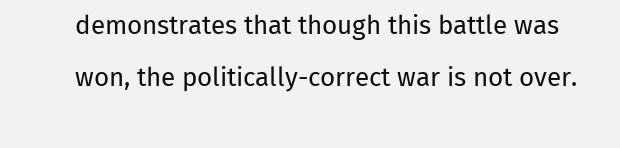demonstrates that though this battle was won, the politically-correct war is not over.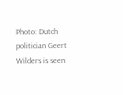Photo: Dutch politician Geert Wilders is seen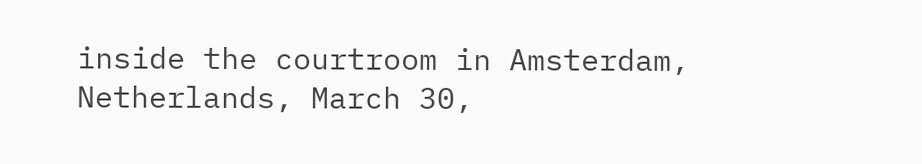inside the courtroom in Amsterdam, Netherlands, March 30,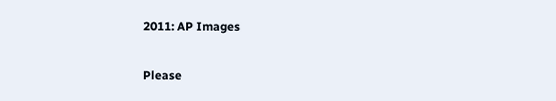2011: AP Images

Please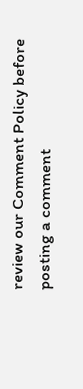review our Comment Policy before posting a comment